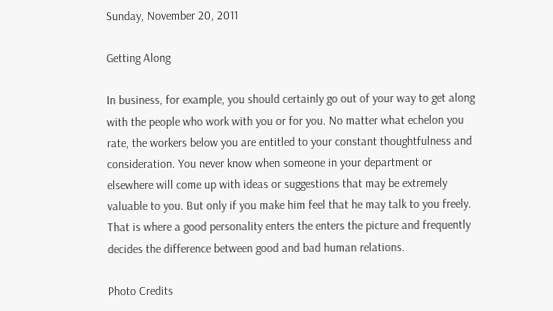Sunday, November 20, 2011

Getting Along

In business, for example, you should certainly go out of your way to get along with the people who work with you or for you. No matter what echelon you rate, the workers below you are entitled to your constant thoughtfulness and consideration. You never know when someone in your department or elsewhere will come up with ideas or suggestions that may be extremely valuable to you. But only if you make him feel that he may talk to you freely. That is where a good personality enters the enters the picture and frequently decides the difference between good and bad human relations.

Photo Credits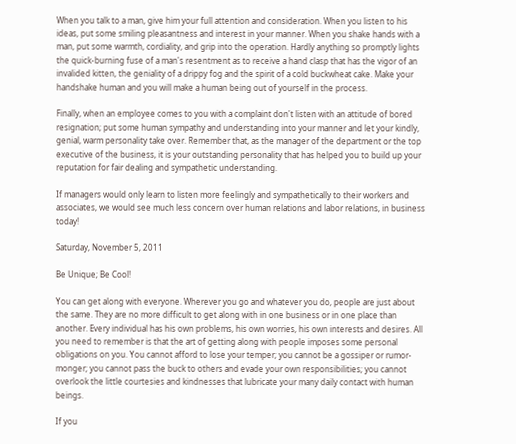When you talk to a man, give him your full attention and consideration. When you listen to his ideas, put some smiling pleasantness and interest in your manner. When you shake hands with a man, put some warmth, cordiality, and grip into the operation. Hardly anything so promptly lights the quick-burning fuse of a man's resentment as to receive a hand clasp that has the vigor of an invalided kitten, the geniality of a drippy fog and the spirit of a cold buckwheat cake. Make your handshake human and you will make a human being out of yourself in the process.

Finally, when an employee comes to you with a complaint don't listen with an attitude of bored resignation; put some human sympathy and understanding into your manner and let your kindly, genial, warm personality take over. Remember that, as the manager of the department or the top executive of the business, it is your outstanding personality that has helped you to build up your reputation for fair dealing and sympathetic understanding.

If managers would only learn to listen more feelingly and sympathetically to their workers and associates, we would see much less concern over human relations and labor relations, in business today!

Saturday, November 5, 2011

Be Unique; Be Cool!

You can get along with everyone. Wherever you go and whatever you do, people are just about the same. They are no more difficult to get along with in one business or in one place than another. Every individual has his own problems, his own worries, his own interests and desires. All you need to remember is that the art of getting along with people imposes some personal obligations on you. You cannot afford to lose your temper; you cannot be a gossiper or rumor-monger; you cannot pass the buck to others and evade your own responsibilities; you cannot overlook the little courtesies and kindnesses that lubricate your many daily contact with human beings.

If you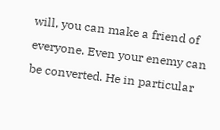will, you can make a friend of everyone. Even your enemy can be converted. He in particular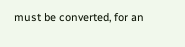must be converted, for an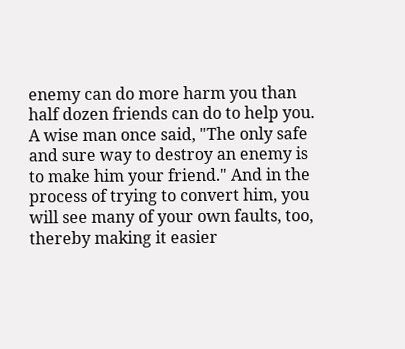enemy can do more harm you than half dozen friends can do to help you. A wise man once said, "The only safe and sure way to destroy an enemy is to make him your friend." And in the process of trying to convert him, you will see many of your own faults, too, thereby making it easier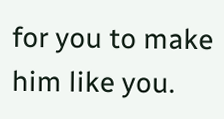for you to make him like you.